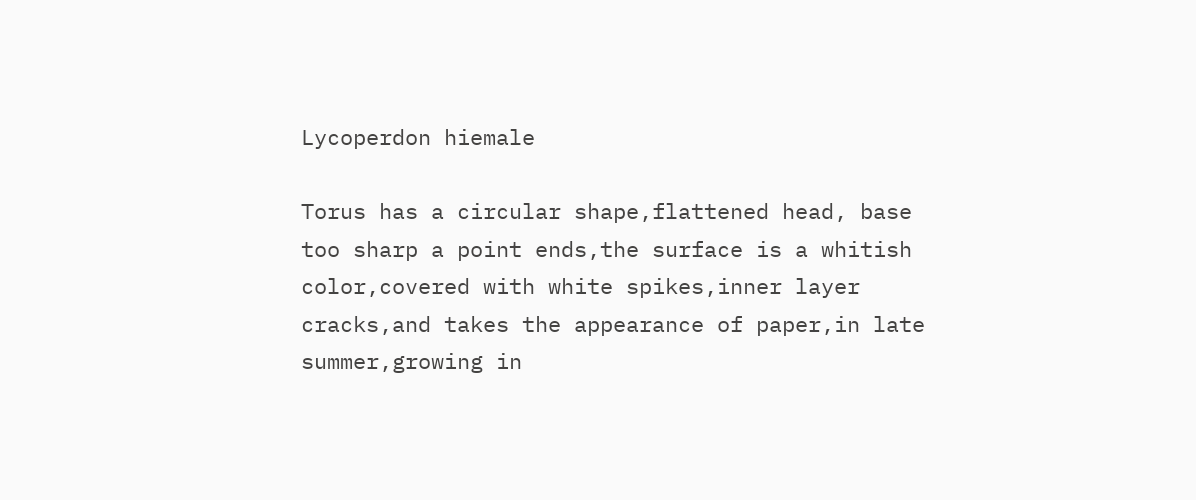Lycoperdon hiemale

Torus has a circular shape,flattened head, base too sharp a point ends,the surface is a whitish color,covered with white spikes,inner layer cracks,and takes the appearance of paper,in late summer,growing in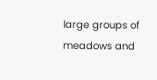large groups of meadows and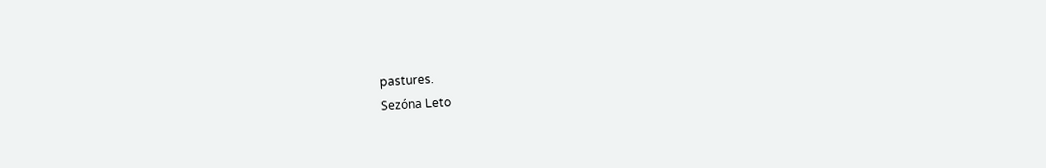pastures.
Sezóna Leto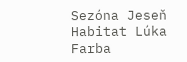Sezóna Jeseň
Habitat Lúka
Farba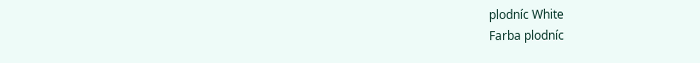plodníc White
Farba plodníc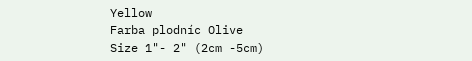Yellow
Farba plodníc Olive
Size 1"- 2" (2cm -5cm)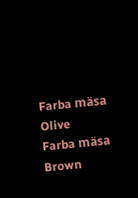Farba mäsa Olive
Farba mäsa Brown